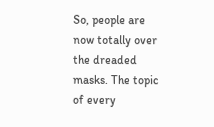So, people are now totally over the dreaded masks. The topic of every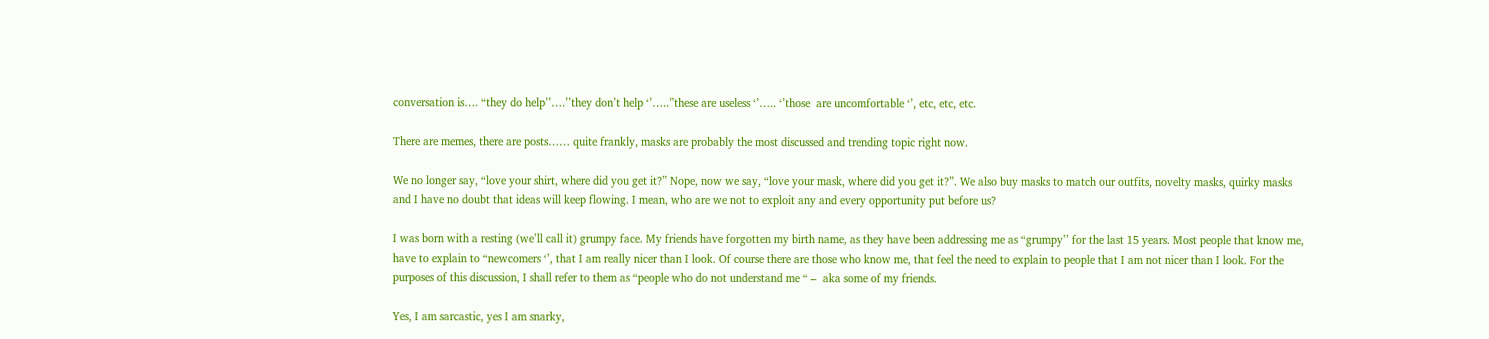conversation is…. “they do help’’….’’they don’t help ‘’…..”these are useless ‘’….. ‘’those  are uncomfortable ‘’, etc, etc, etc.

There are memes, there are posts…… quite frankly, masks are probably the most discussed and trending topic right now.

We no longer say, “love your shirt, where did you get it?” Nope, now we say, “love your mask, where did you get it?”. We also buy masks to match our outfits, novelty masks, quirky masks and I have no doubt that ideas will keep flowing. I mean, who are we not to exploit any and every opportunity put before us?

I was born with a resting (we’ll call it) grumpy face. My friends have forgotten my birth name, as they have been addressing me as “grumpy’’ for the last 15 years. Most people that know me, have to explain to “newcomers ‘’, that I am really nicer than I look. Of course there are those who know me, that feel the need to explain to people that I am not nicer than I look. For the purposes of this discussion, I shall refer to them as “people who do not understand me “ –  aka some of my friends.

Yes, I am sarcastic, yes I am snarky,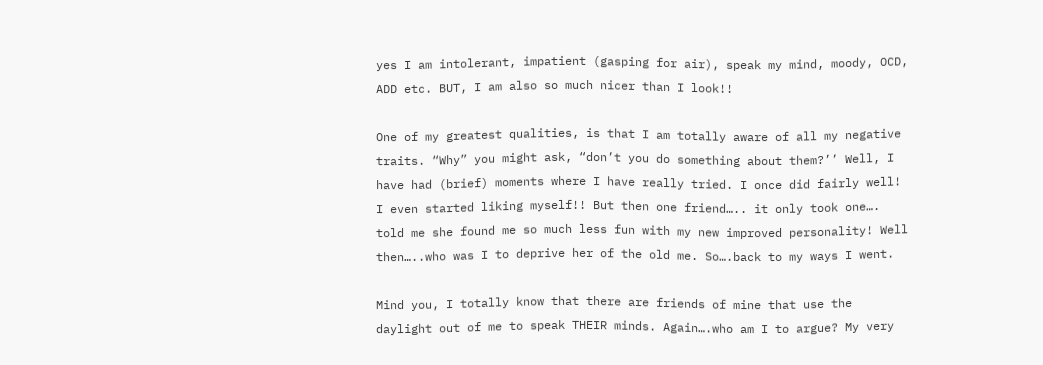yes I am intolerant, impatient (gasping for air), speak my mind, moody, OCD, ADD etc. BUT, I am also so much nicer than I look!!

One of my greatest qualities, is that I am totally aware of all my negative traits. “Why” you might ask, “don’t you do something about them?’’ Well, I have had (brief) moments where I have really tried. I once did fairly well! I even started liking myself!! But then one friend….. it only took one…. told me she found me so much less fun with my new improved personality! Well then…..who was I to deprive her of the old me. So….back to my ways I went.

Mind you, I totally know that there are friends of mine that use the daylight out of me to speak THEIR minds. Again….who am I to argue? My very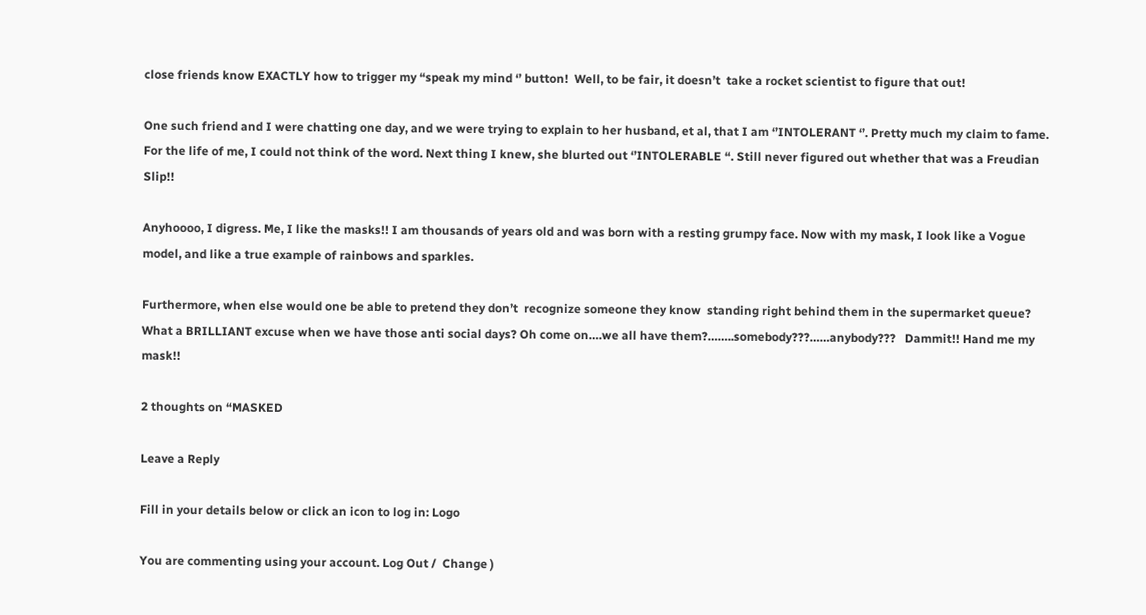close friends know EXACTLY how to trigger my “speak my mind ‘’ button!  Well, to be fair, it doesn’t  take a rocket scientist to figure that out!

One such friend and I were chatting one day, and we were trying to explain to her husband, et al, that I am ‘’INTOLERANT ‘’. Pretty much my claim to fame.  For the life of me, I could not think of the word. Next thing I knew, she blurted out ‘’INTOLERABLE “. Still never figured out whether that was a Freudian Slip!!

Anyhoooo, I digress. Me, I like the masks!! I am thousands of years old and was born with a resting grumpy face. Now with my mask, I look like a Vogue model, and like a true example of rainbows and sparkles.

Furthermore, when else would one be able to pretend they don’t  recognize someone they know  standing right behind them in the supermarket queue?   What a BRILLIANT excuse when we have those anti social days? Oh come on….we all have them?……..somebody???……anybody???   Dammit!! Hand me my mask!!

2 thoughts on “MASKED

Leave a Reply

Fill in your details below or click an icon to log in: Logo

You are commenting using your account. Log Out /  Change )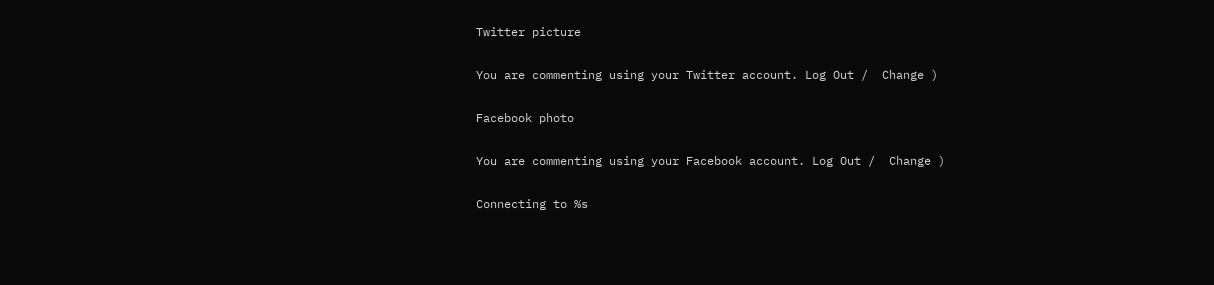Twitter picture

You are commenting using your Twitter account. Log Out /  Change )

Facebook photo

You are commenting using your Facebook account. Log Out /  Change )

Connecting to %s